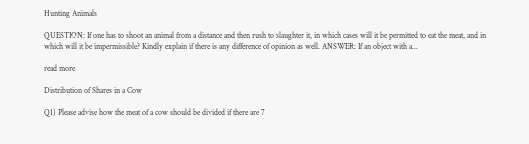Hunting Animals

QUESTION: If one has to shoot an animal from a distance and then rush to slaughter it, in which cases will it be permitted to eat the meat, and in which will it be impermissible? Kindly explain if there is any difference of opinion as well. ANSWER: If an object with a...

read more

Distribution of Shares in a Cow

Q1) Please advise how the meat of a cow should be divided if there are 7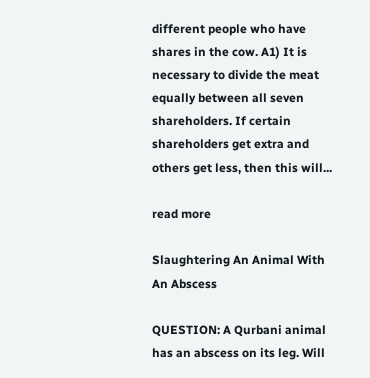different people who have shares in the cow. A1) It is necessary to divide the meat equally between all seven shareholders. If certain shareholders get extra and others get less, then this will...

read more

Slaughtering An Animal With An Abscess

QUESTION: A Qurbani animal has an abscess on its leg. Will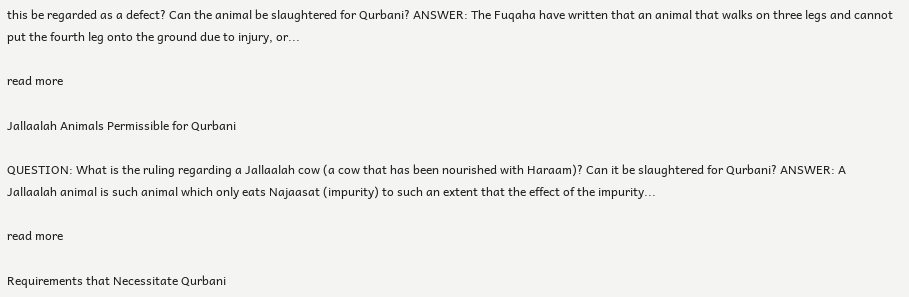this be regarded as a defect? Can the animal be slaughtered for Qurbani? ANSWER: The Fuqaha have written that an animal that walks on three legs and cannot put the fourth leg onto the ground due to injury, or...

read more

Jallaalah Animals Permissible for Qurbani

QUESTION: What is the ruling regarding a Jallaalah cow (a cow that has been nourished with Haraam)? Can it be slaughtered for Qurbani? ANSWER: A Jallaalah animal is such animal which only eats Najaasat (impurity) to such an extent that the effect of the impurity...

read more

Requirements that Necessitate Qurbani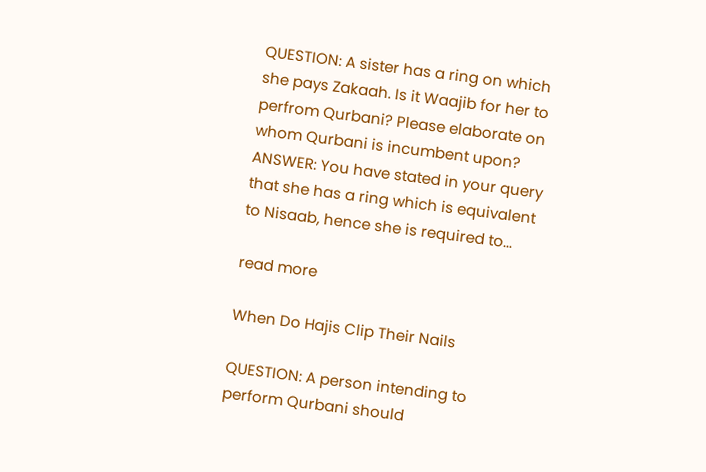QUESTION: A sister has a ring on which she pays Zakaah. Is it Waajib for her to perfrom Qurbani? Please elaborate on whom Qurbani is incumbent upon? ANSWER: You have stated in your query that she has a ring which is equivalent to Nisaab, hence she is required to...

read more

When Do Hajis Clip Their Nails

QUESTION: A person intending to perform Qurbani should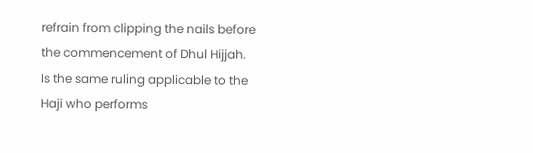refrain from clipping the nails before the commencement of Dhul Hijjah. Is the same ruling applicable to the Haji who performs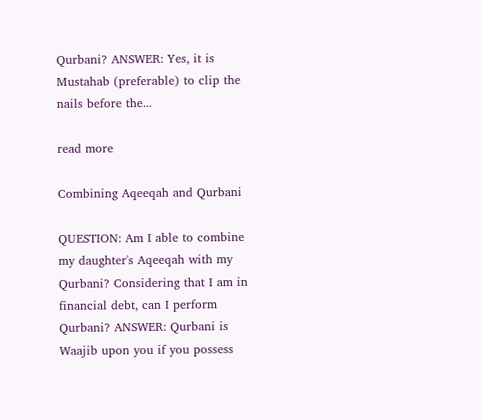Qurbani? ANSWER: Yes, it is Mustahab (preferable) to clip the nails before the...

read more

Combining Aqeeqah and Qurbani

QUESTION: Am I able to combine my daughter's Aqeeqah with my Qurbani? Considering that I am in financial debt, can I perform Qurbani? ANSWER: Qurbani is Waajib upon you if you possess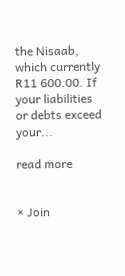the Nisaab, which currently R11 600.00. If your liabilities or debts exceed your...

read more


× Join